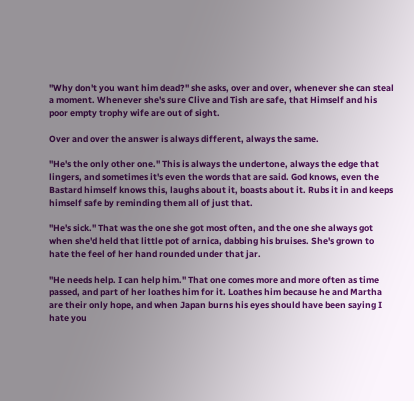"Why don't you want him dead?" she asks, over and over, whenever she can steal a moment. Whenever she's sure Clive and Tish are safe, that Himself and his poor empty trophy wife are out of sight.

Over and over the answer is always different, always the same.

"He's the only other one." This is always the undertone, always the edge that lingers, and sometimes it's even the words that are said. God knows, even the Bastard himself knows this, laughs about it, boasts about it. Rubs it in and keeps himself safe by reminding them all of just that.

"He's sick." That was the one she got most often, and the one she always got when she'd held that little pot of arnica, dabbing his bruises. She's grown to hate the feel of her hand rounded under that jar.

"He needs help. I can help him." That one comes more and more often as time passed, and part of her loathes him for it. Loathes him because he and Martha are their only hope, and when Japan burns his eyes should have been saying I hate you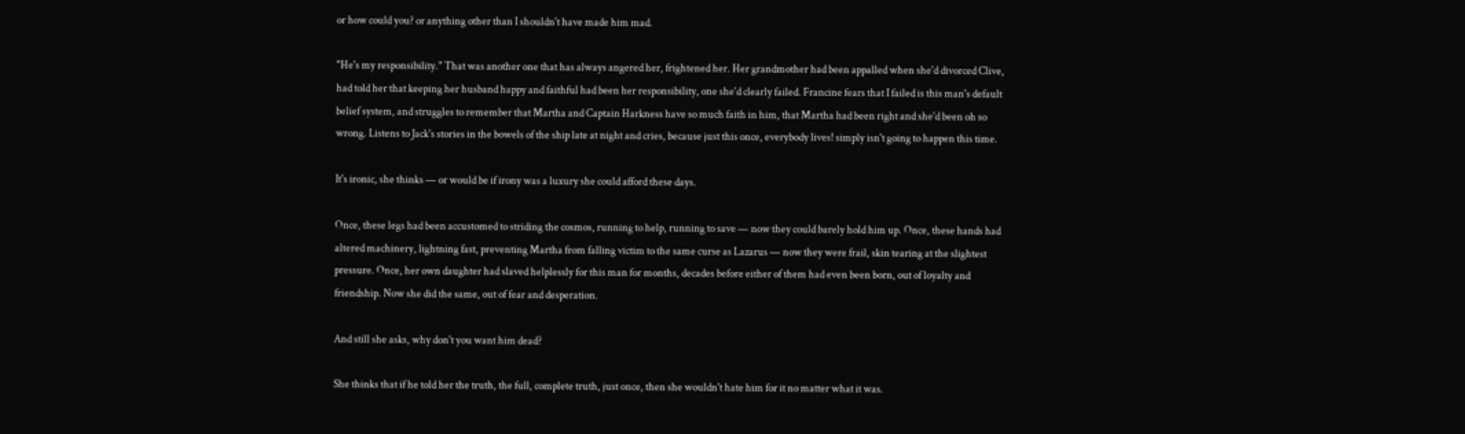or how could you? or anything other than I shouldn't have made him mad.

"He's my responsibility." That was another one that has always angered her, frightened her. Her grandmother had been appalled when she'd divorced Clive, had told her that keeping her husband happy and faithful had been her responsibility, one she'd clearly failed. Francine fears that I failed is this man's default belief system, and struggles to remember that Martha and Captain Harkness have so much faith in him, that Martha had been right and she'd been oh so wrong. Listens to Jack's stories in the bowels of the ship late at night and cries, because just this once, everybody lives! simply isn't going to happen this time.

It's ironic, she thinks — or would be if irony was a luxury she could afford these days.

Once, these legs had been accustomed to striding the cosmos, running to help, running to save — now they could barely hold him up. Once, these hands had altered machinery, lightning fast, preventing Martha from falling victim to the same curse as Lazarus — now they were frail, skin tearing at the slightest pressure. Once, her own daughter had slaved helplessly for this man for months, decades before either of them had even been born, out of loyalty and friendship. Now she did the same, out of fear and desperation.

And still she asks, why don't you want him dead?

She thinks that if he told her the truth, the full, complete truth, just once, then she wouldn't hate him for it no matter what it was.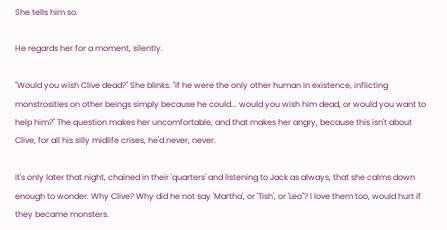She tells him so.

He regards her for a moment, silently.

"Would you wish Clive dead?" She blinks. "If he were the only other human in existence, inflicting monstrosities on other beings simply because he could... would you wish him dead, or would you want to help him?" The question makes her uncomfortable, and that makes her angry, because this isn't about Clive, for all his silly midlife crises, he'd never, never.

It's only later that night, chained in their 'quarters' and listening to Jack as always, that she calms down enough to wonder. Why Clive? Why did he not say 'Martha', or 'Tish', or 'Leo"? I love them too, would hurt if they became monsters.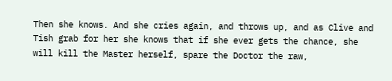Then she knows. And she cries again, and throws up, and as Clive and Tish grab for her she knows that if she ever gets the chance, she will kill the Master herself, spare the Doctor the raw,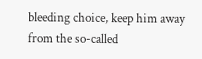bleeding choice, keep him away from the so-called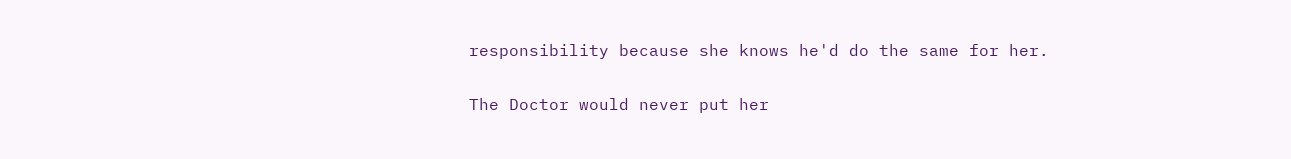responsibility because she knows he'd do the same for her.

The Doctor would never put her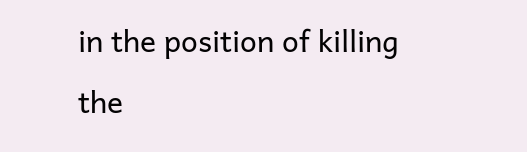in the position of killing the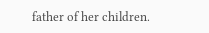father of her children.